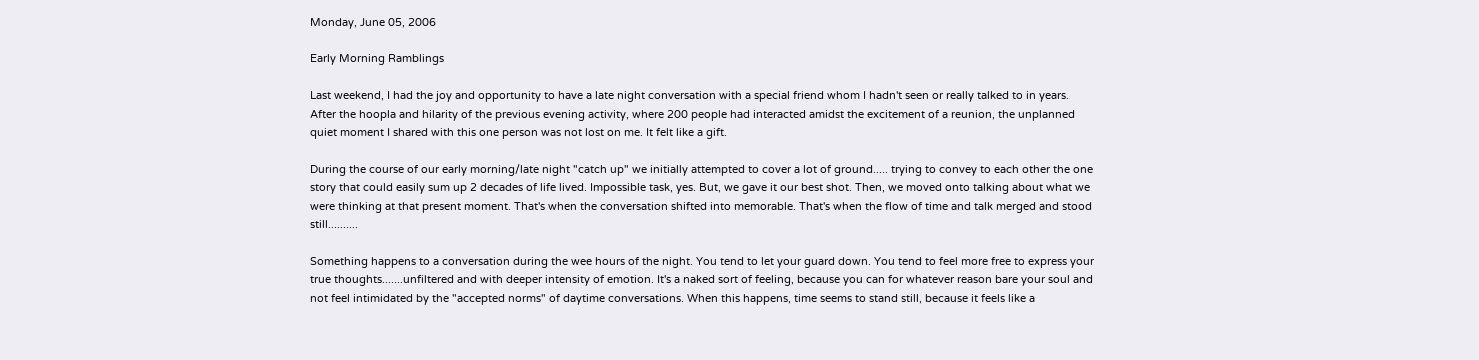Monday, June 05, 2006

Early Morning Ramblings

Last weekend, I had the joy and opportunity to have a late night conversation with a special friend whom I hadn't seen or really talked to in years. After the hoopla and hilarity of the previous evening activity, where 200 people had interacted amidst the excitement of a reunion, the unplanned quiet moment I shared with this one person was not lost on me. It felt like a gift.

During the course of our early morning/late night "catch up" we initially attempted to cover a lot of ground..... trying to convey to each other the one story that could easily sum up 2 decades of life lived. Impossible task, yes. But, we gave it our best shot. Then, we moved onto talking about what we were thinking at that present moment. That's when the conversation shifted into memorable. That's when the flow of time and talk merged and stood still..........

Something happens to a conversation during the wee hours of the night. You tend to let your guard down. You tend to feel more free to express your true thoughts.......unfiltered and with deeper intensity of emotion. It's a naked sort of feeling, because you can for whatever reason bare your soul and not feel intimidated by the "accepted norms" of daytime conversations. When this happens, time seems to stand still, because it feels like a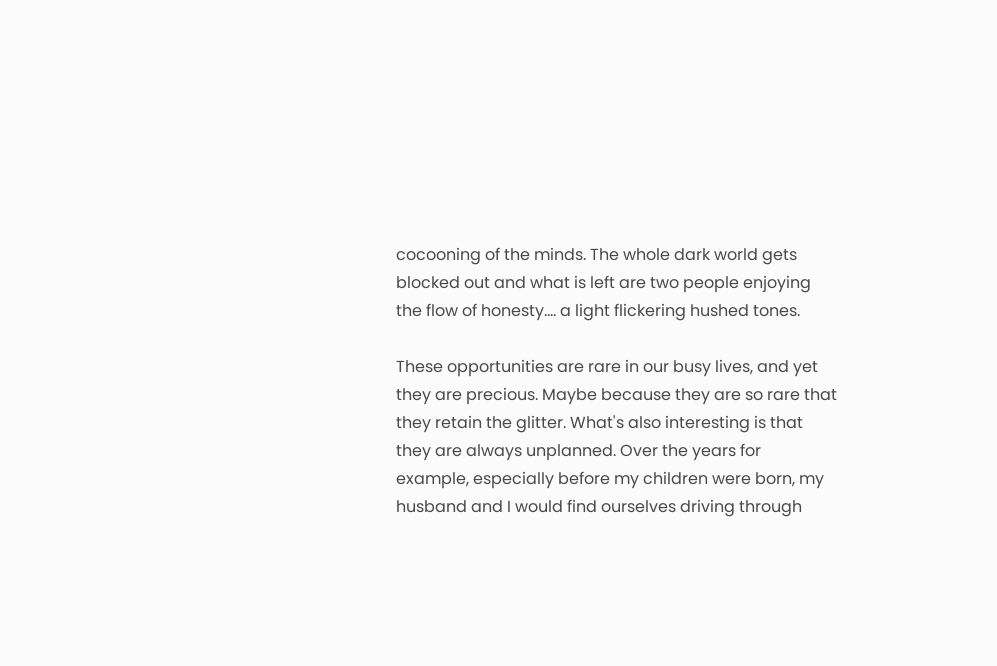cocooning of the minds. The whole dark world gets blocked out and what is left are two people enjoying the flow of honesty.... a light flickering hushed tones.

These opportunities are rare in our busy lives, and yet they are precious. Maybe because they are so rare that they retain the glitter. What's also interesting is that they are always unplanned. Over the years for example, especially before my children were born, my husband and I would find ourselves driving through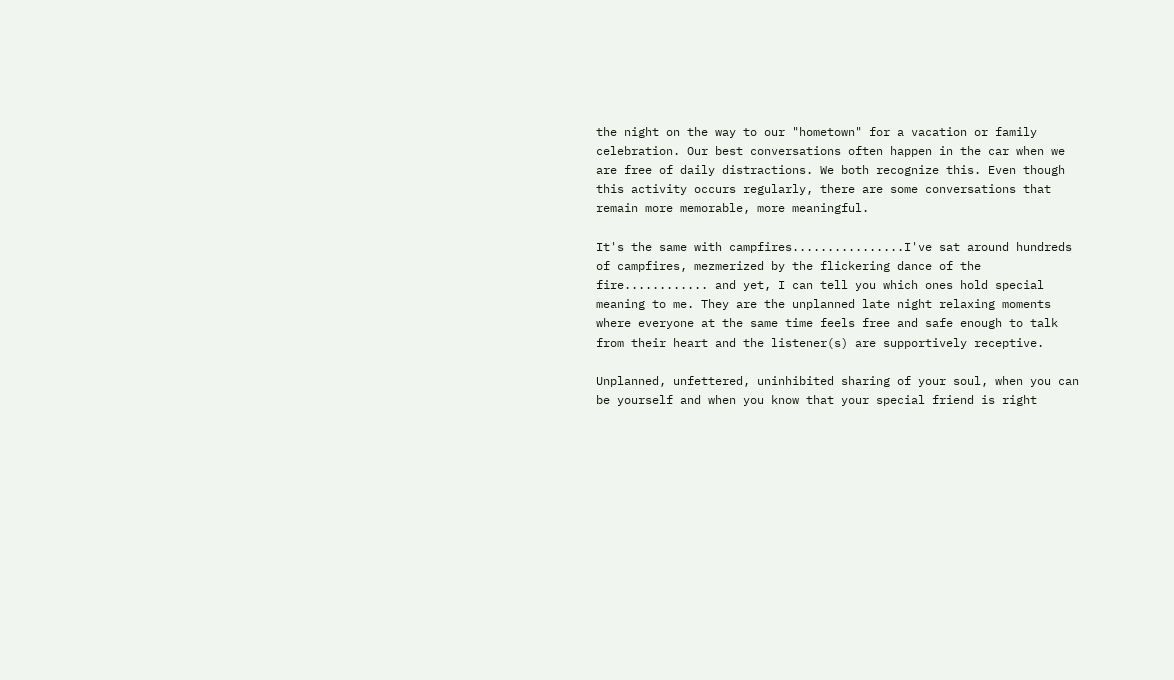the night on the way to our "hometown" for a vacation or family celebration. Our best conversations often happen in the car when we are free of daily distractions. We both recognize this. Even though this activity occurs regularly, there are some conversations that remain more memorable, more meaningful.

It's the same with campfires................I've sat around hundreds of campfires, mezmerized by the flickering dance of the fire............ and yet, I can tell you which ones hold special meaning to me. They are the unplanned late night relaxing moments where everyone at the same time feels free and safe enough to talk from their heart and the listener(s) are supportively receptive.

Unplanned, unfettered, uninhibited sharing of your soul, when you can be yourself and when you know that your special friend is right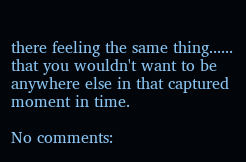there feeling the same thing...... that you wouldn't want to be anywhere else in that captured moment in time.

No comments: